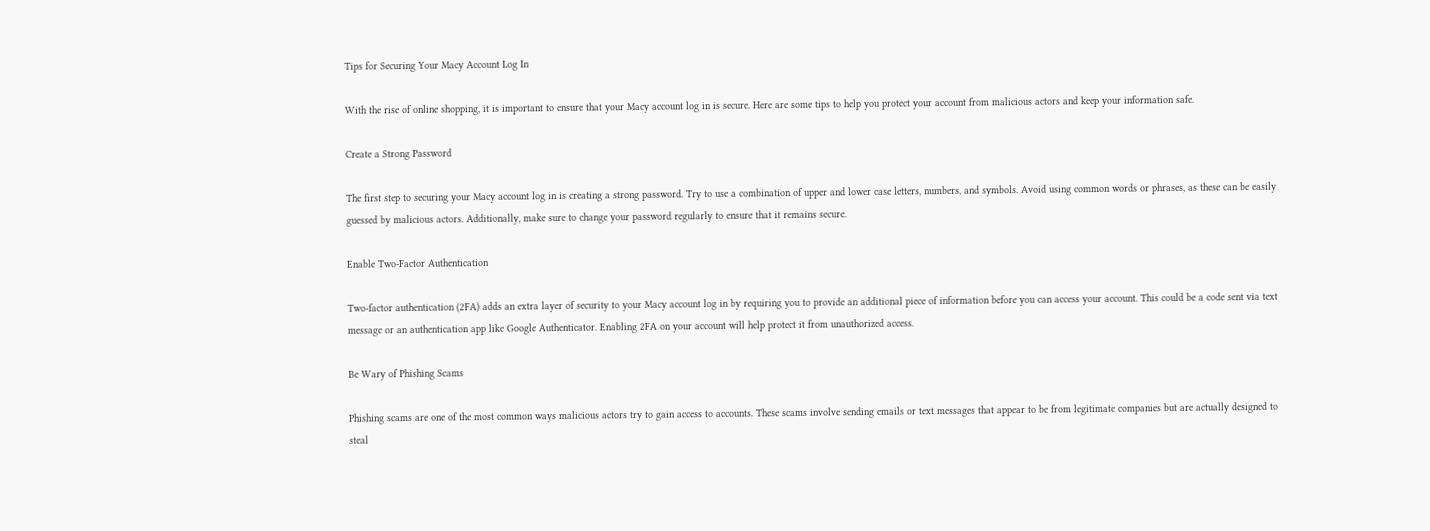Tips for Securing Your Macy Account Log In

With the rise of online shopping, it is important to ensure that your Macy account log in is secure. Here are some tips to help you protect your account from malicious actors and keep your information safe.

Create a Strong Password

The first step to securing your Macy account log in is creating a strong password. Try to use a combination of upper and lower case letters, numbers, and symbols. Avoid using common words or phrases, as these can be easily guessed by malicious actors. Additionally, make sure to change your password regularly to ensure that it remains secure.

Enable Two-Factor Authentication

Two-factor authentication (2FA) adds an extra layer of security to your Macy account log in by requiring you to provide an additional piece of information before you can access your account. This could be a code sent via text message or an authentication app like Google Authenticator. Enabling 2FA on your account will help protect it from unauthorized access.

Be Wary of Phishing Scams

Phishing scams are one of the most common ways malicious actors try to gain access to accounts. These scams involve sending emails or text messages that appear to be from legitimate companies but are actually designed to steal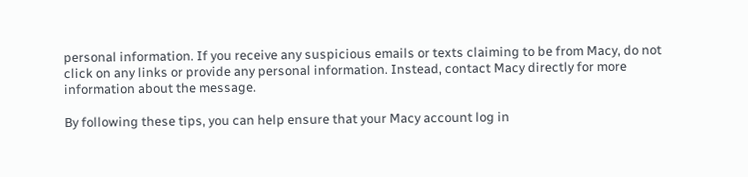personal information. If you receive any suspicious emails or texts claiming to be from Macy, do not click on any links or provide any personal information. Instead, contact Macy directly for more information about the message.

By following these tips, you can help ensure that your Macy account log in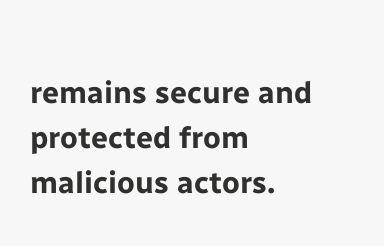remains secure and protected from malicious actors.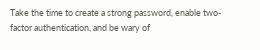Take the time to create a strong password, enable two-factor authentication, and be wary of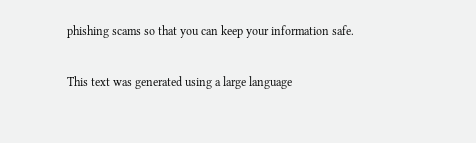phishing scams so that you can keep your information safe.

This text was generated using a large language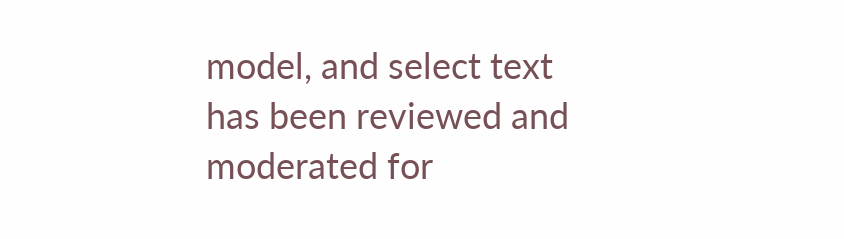model, and select text has been reviewed and moderated for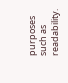purposes such as readability.